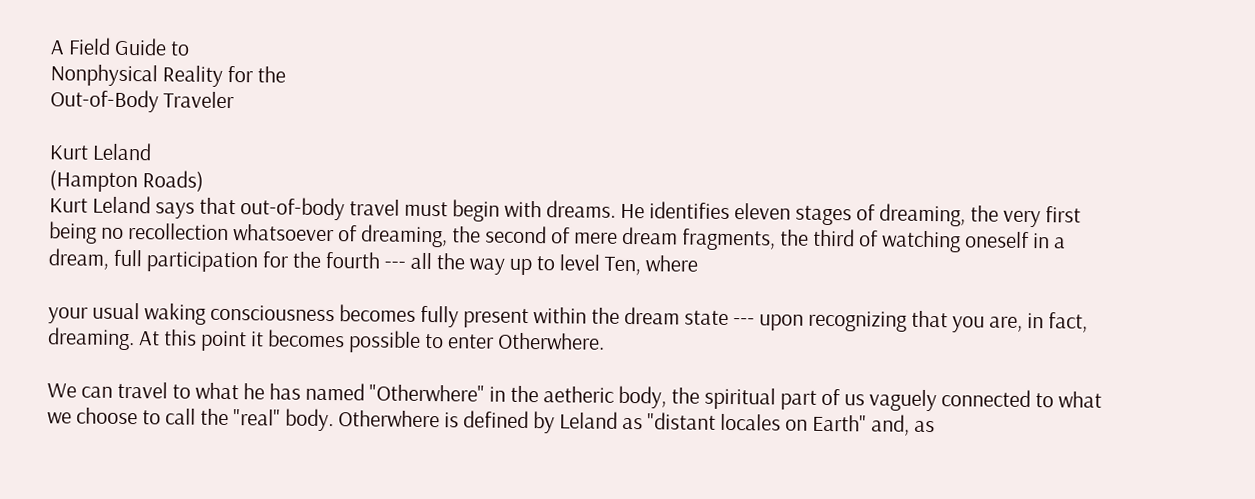A Field Guide to
Nonphysical Reality for the
Out-of-Body Traveler

Kurt Leland
(Hampton Roads)
Kurt Leland says that out-of-body travel must begin with dreams. He identifies eleven stages of dreaming, the very first being no recollection whatsoever of dreaming, the second of mere dream fragments, the third of watching oneself in a dream, full participation for the fourth --- all the way up to level Ten, where

your usual waking consciousness becomes fully present within the dream state --- upon recognizing that you are, in fact, dreaming. At this point it becomes possible to enter Otherwhere.

We can travel to what he has named "Otherwhere" in the aetheric body, the spiritual part of us vaguely connected to what we choose to call the "real" body. Otherwhere is defined by Leland as "distant locales on Earth" and, as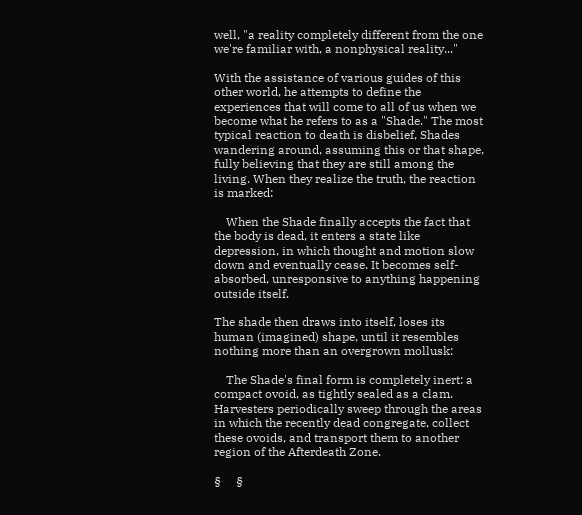well, "a reality completely different from the one we're familiar with, a nonphysical reality..."

With the assistance of various guides of this other world, he attempts to define the experiences that will come to all of us when we become what he refers to as a "Shade." The most typical reaction to death is disbelief, Shades wandering around, assuming this or that shape, fully believing that they are still among the living. When they realize the truth, the reaction is marked:

    When the Shade finally accepts the fact that the body is dead, it enters a state like depression, in which thought and motion slow down and eventually cease. It becomes self-absorbed, unresponsive to anything happening outside itself.

The shade then draws into itself, loses its human (imagined) shape, until it resembles nothing more than an overgrown mollusk:

    The Shade's final form is completely inert: a compact ovoid, as tightly sealed as a clam. Harvesters periodically sweep through the areas in which the recently dead congregate, collect these ovoids, and transport them to another region of the Afterdeath Zone.

§     §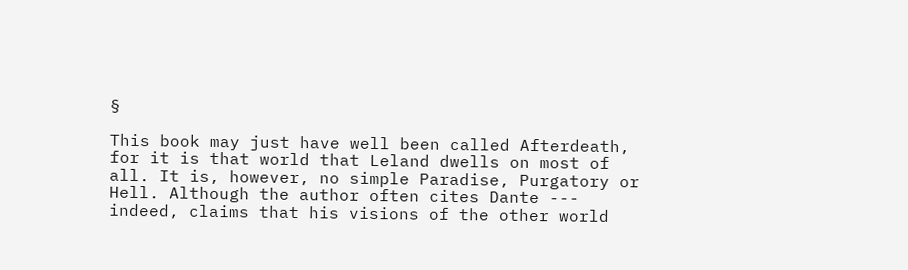§

This book may just have well been called Afterdeath, for it is that world that Leland dwells on most of all. It is, however, no simple Paradise, Purgatory or Hell. Although the author often cites Dante --- indeed, claims that his visions of the other world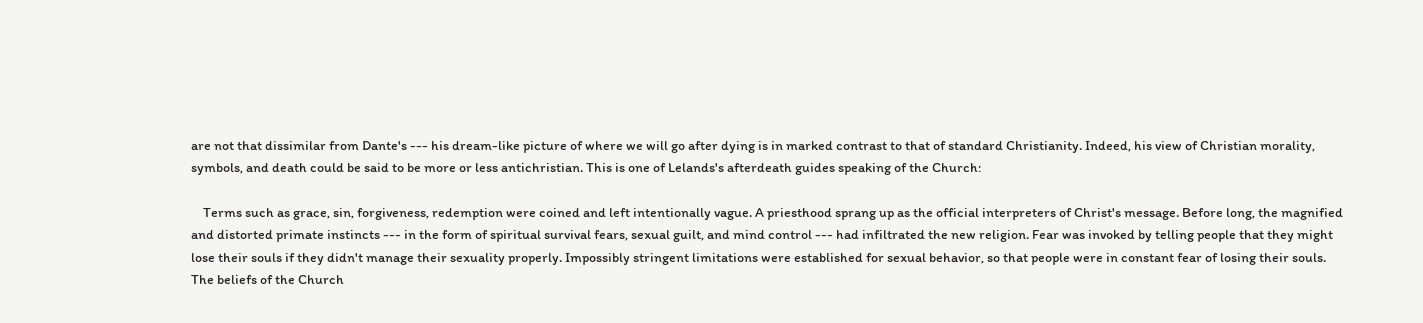are not that dissimilar from Dante's --- his dream-like picture of where we will go after dying is in marked contrast to that of standard Christianity. Indeed, his view of Christian morality, symbols, and death could be said to be more or less antichristian. This is one of Lelands's afterdeath guides speaking of the Church:

    Terms such as grace, sin, forgiveness, redemption were coined and left intentionally vague. A priesthood sprang up as the official interpreters of Christ's message. Before long, the magnified and distorted primate instincts --- in the form of spiritual survival fears, sexual guilt, and mind control --- had infiltrated the new religion. Fear was invoked by telling people that they might lose their souls if they didn't manage their sexuality properly. Impossibly stringent limitations were established for sexual behavior, so that people were in constant fear of losing their souls. The beliefs of the Church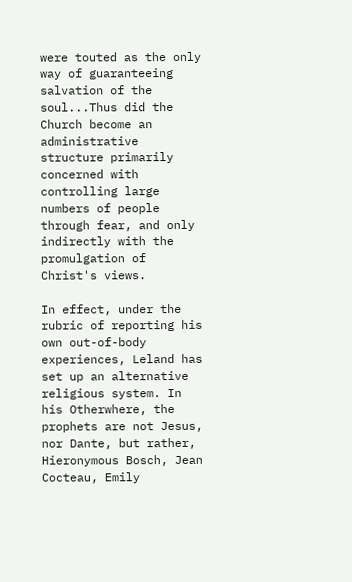were touted as the only way of guaranteeing salvation of the soul...Thus did the Church become an administrative structure primarily concerned with controlling large numbers of people through fear, and only indirectly with the promulgation of Christ's views.

In effect, under the rubric of reporting his own out-of-body experiences, Leland has set up an alternative religious system. In his Otherwhere, the prophets are not Jesus, nor Dante, but rather, Hieronymous Bosch, Jean Cocteau, Emily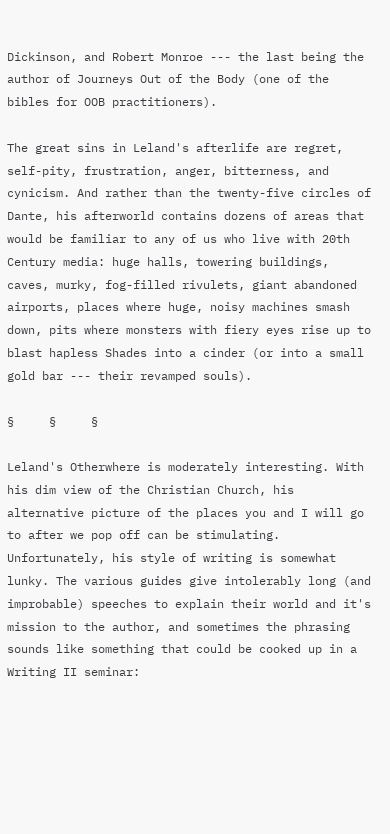Dickinson, and Robert Monroe --- the last being the author of Journeys Out of the Body (one of the bibles for OOB practitioners).

The great sins in Leland's afterlife are regret, self-pity, frustration, anger, bitterness, and cynicism. And rather than the twenty-five circles of Dante, his afterworld contains dozens of areas that would be familiar to any of us who live with 20th Century media: huge halls, towering buildings, caves, murky, fog-filled rivulets, giant abandoned airports, places where huge, noisy machines smash down, pits where monsters with fiery eyes rise up to blast hapless Shades into a cinder (or into a small gold bar --- their revamped souls).

§     §     §

Leland's Otherwhere is moderately interesting. With his dim view of the Christian Church, his alternative picture of the places you and I will go to after we pop off can be stimulating. Unfortunately, his style of writing is somewhat lunky. The various guides give intolerably long (and improbable) speeches to explain their world and it's mission to the author, and sometimes the phrasing sounds like something that could be cooked up in a Writing II seminar: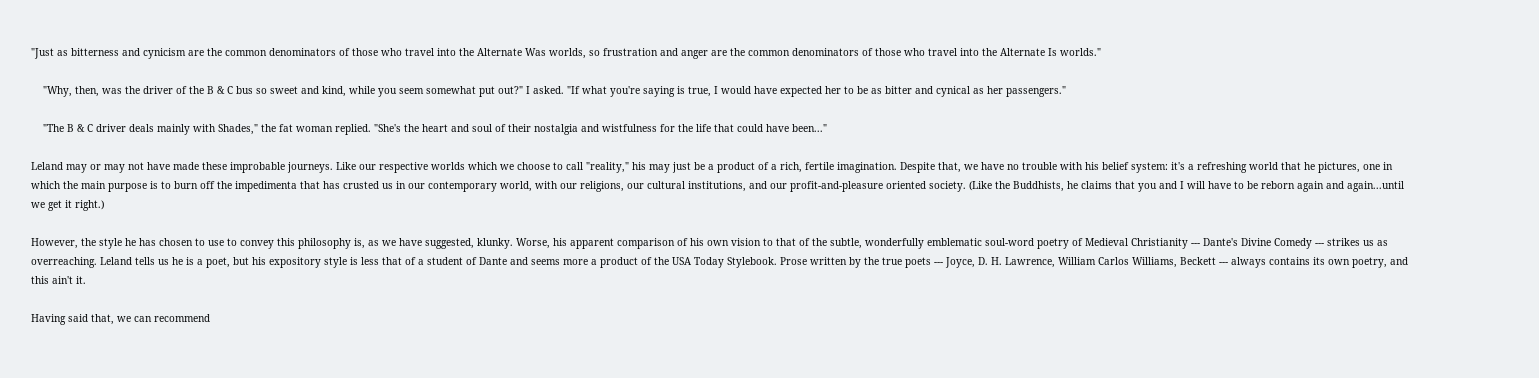"Just as bitterness and cynicism are the common denominators of those who travel into the Alternate Was worlds, so frustration and anger are the common denominators of those who travel into the Alternate Is worlds."

    "Why, then, was the driver of the B & C bus so sweet and kind, while you seem somewhat put out?" I asked. "If what you're saying is true, I would have expected her to be as bitter and cynical as her passengers."

    "The B & C driver deals mainly with Shades," the fat woman replied. "She's the heart and soul of their nostalgia and wistfulness for the life that could have been..."

Leland may or may not have made these improbable journeys. Like our respective worlds which we choose to call "reality," his may just be a product of a rich, fertile imagination. Despite that, we have no trouble with his belief system: it's a refreshing world that he pictures, one in which the main purpose is to burn off the impedimenta that has crusted us in our contemporary world, with our religions, our cultural institutions, and our profit-and-pleasure oriented society. (Like the Buddhists, he claims that you and I will have to be reborn again and again...until we get it right.)

However, the style he has chosen to use to convey this philosophy is, as we have suggested, klunky. Worse, his apparent comparison of his own vision to that of the subtle, wonderfully emblematic soul-word poetry of Medieval Christianity --- Dante's Divine Comedy --- strikes us as overreaching. Leland tells us he is a poet, but his expository style is less that of a student of Dante and seems more a product of the USA Today Stylebook. Prose written by the true poets --- Joyce, D. H. Lawrence, William Carlos Williams, Beckett --- always contains its own poetry, and this ain't it.

Having said that, we can recommend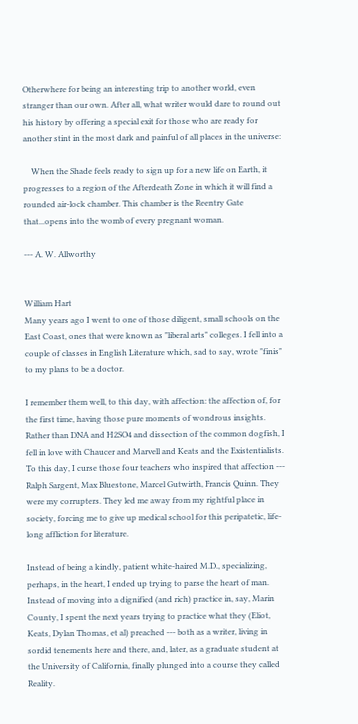Otherwhere for being an interesting trip to another world, even stranger than our own. After all, what writer would dare to round out his history by offering a special exit for those who are ready for another stint in the most dark and painful of all places in the universe:

    When the Shade feels ready to sign up for a new life on Earth, it progresses to a region of the Afterdeath Zone in which it will find a rounded air-lock chamber. This chamber is the Reentry Gate that...opens into the womb of every pregnant woman.

--- A. W. Allworthy


William Hart
Many years ago I went to one of those diligent, small schools on the East Coast, ones that were known as "liberal arts" colleges. I fell into a couple of classes in English Literature which, sad to say, wrote "finis" to my plans to be a doctor.

I remember them well, to this day, with affection: the affection of, for the first time, having those pure moments of wondrous insights. Rather than DNA and H2SO4 and dissection of the common dogfish, I fell in love with Chaucer and Marvell and Keats and the Existentialists. To this day, I curse those four teachers who inspired that affection --- Ralph Sargent, Max Bluestone, Marcel Gutwirth, Francis Quinn. They were my corrupters. They led me away from my rightful place in society, forcing me to give up medical school for this peripatetic, life-long affliction for literature.

Instead of being a kindly, patient white-haired M.D., specializing, perhaps, in the heart, I ended up trying to parse the heart of man. Instead of moving into a dignified (and rich) practice in, say, Marin County, I spent the next years trying to practice what they (Eliot, Keats, Dylan Thomas, et al) preached --- both as a writer, living in sordid tenements here and there, and, later, as a graduate student at the University of California, finally plunged into a course they called Reality.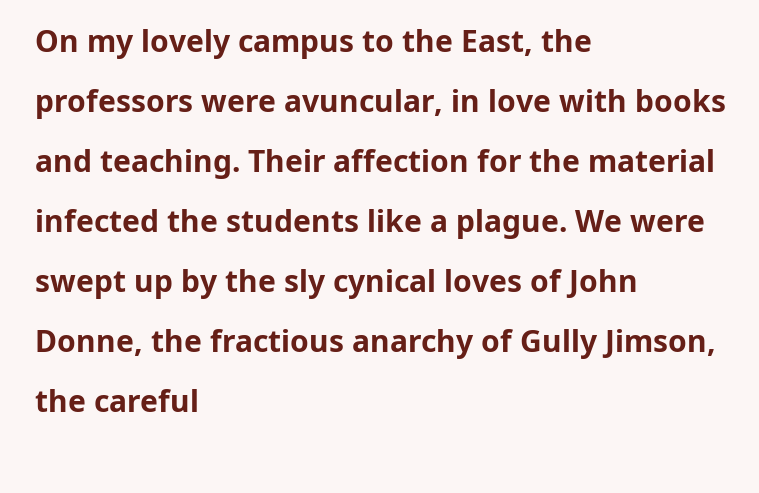On my lovely campus to the East, the professors were avuncular, in love with books and teaching. Their affection for the material infected the students like a plague. We were swept up by the sly cynical loves of John Donne, the fractious anarchy of Gully Jimson, the careful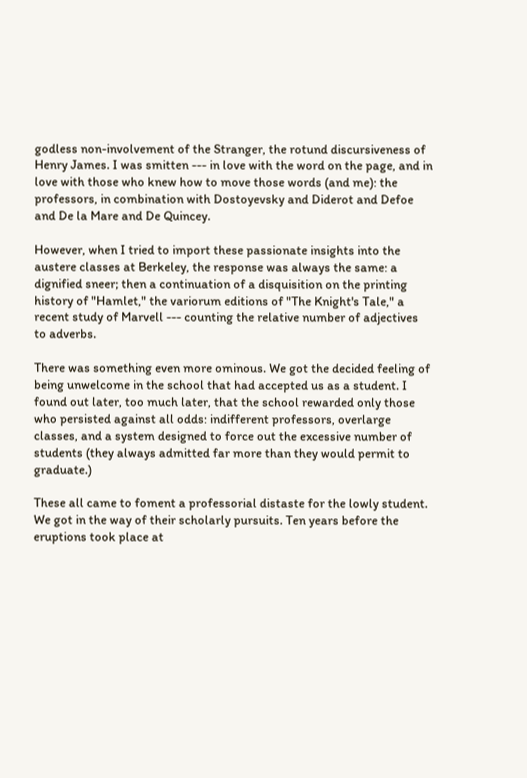godless non-involvement of the Stranger, the rotund discursiveness of Henry James. I was smitten --- in love with the word on the page, and in love with those who knew how to move those words (and me): the professors, in combination with Dostoyevsky and Diderot and Defoe and De la Mare and De Quincey.

However, when I tried to import these passionate insights into the austere classes at Berkeley, the response was always the same: a dignified sneer; then a continuation of a disquisition on the printing history of "Hamlet," the variorum editions of "The Knight's Tale," a recent study of Marvell --- counting the relative number of adjectives to adverbs.

There was something even more ominous. We got the decided feeling of being unwelcome in the school that had accepted us as a student. I found out later, too much later, that the school rewarded only those who persisted against all odds: indifferent professors, overlarge classes, and a system designed to force out the excessive number of students (they always admitted far more than they would permit to graduate.)

These all came to foment a professorial distaste for the lowly student. We got in the way of their scholarly pursuits. Ten years before the eruptions took place at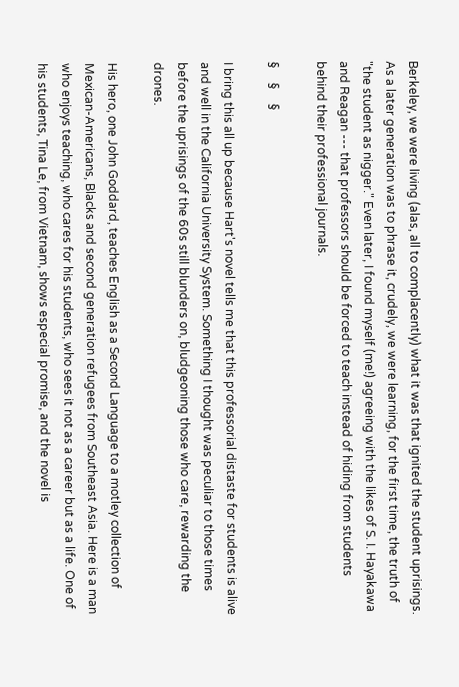Berkeley, we were living (alas, all to complacently) what it was that ignited the student uprisings. As a later generation was to phrase it, crudely, we were learning, for the first time, the truth of "the student as nigger." Even later, I found myself (me!) agreeing with the likes of S. I. Hayakawa and Reagan --- that professors should be forced to teach instead of hiding from students behind their professional journals.

§     §     §

I bring this all up because Hart's novel tells me that this professorial distaste for students is alive and well in the California University System. Something I thought was peculiar to those times before the uprisings of the 60s still blunders on, bludgeoning those who care, rewarding the drones.

His hero, one John Goddard, teaches English as a Second Language to a motley collection of Mexican-Americans, Blacks and second generation refugees from Southeast Asia. Here is a man who enjoys teaching, who cares for his students, who sees it not as a career but as a life. One of his students, Tina Le, from Vietnam, shows especial promise, and the novel is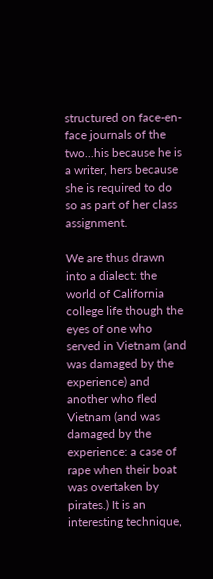structured on face-en-face journals of the two...his because he is a writer, hers because she is required to do so as part of her class assignment.

We are thus drawn into a dialect: the world of California college life though the eyes of one who served in Vietnam (and was damaged by the experience) and another who fled Vietnam (and was damaged by the experience: a case of rape when their boat was overtaken by pirates.) It is an interesting technique,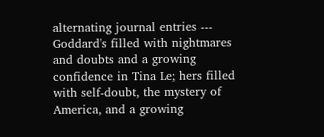alternating journal entries --- Goddard's filled with nightmares and doubts and a growing confidence in Tina Le; hers filled with self-doubt, the mystery of America, and a growing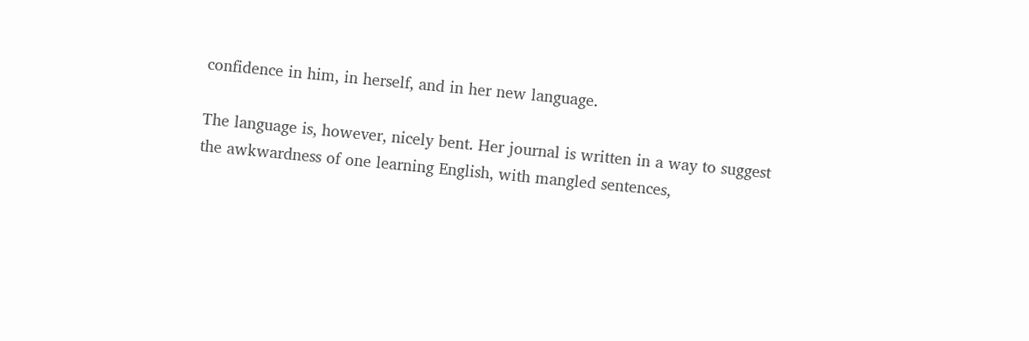confidence in him, in herself, and in her new language.

The language is, however, nicely bent. Her journal is written in a way to suggest the awkwardness of one learning English, with mangled sentences,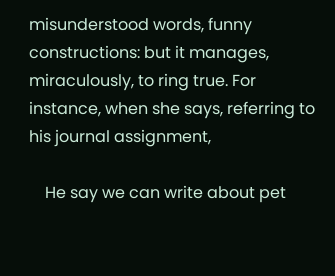misunderstood words, funny constructions: but it manages, miraculously, to ring true. For instance, when she says, referring to his journal assignment,

    He say we can write about pet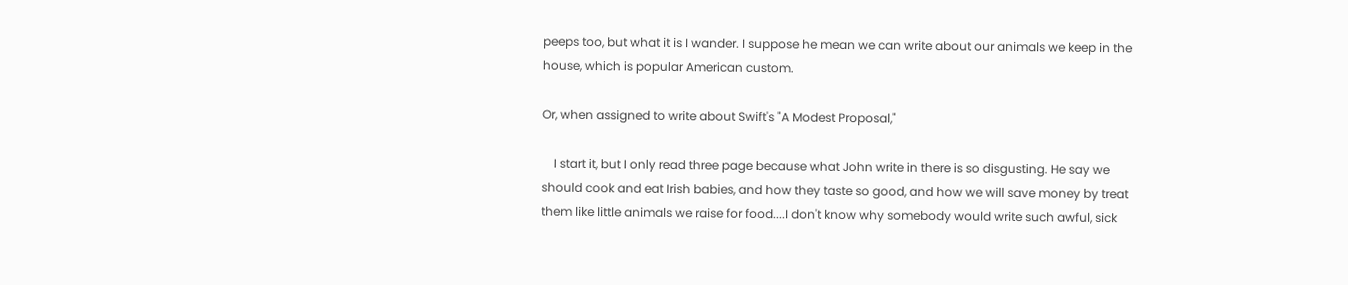peeps too, but what it is I wander. I suppose he mean we can write about our animals we keep in the house, which is popular American custom.

Or, when assigned to write about Swift's "A Modest Proposal,"

    I start it, but I only read three page because what John write in there is so disgusting. He say we should cook and eat Irish babies, and how they taste so good, and how we will save money by treat them like little animals we raise for food....I don't know why somebody would write such awful, sick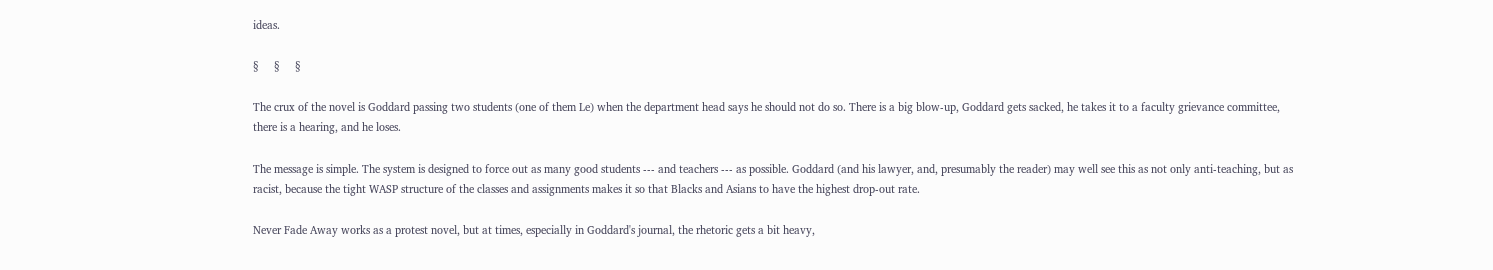ideas.

§     §     §

The crux of the novel is Goddard passing two students (one of them Le) when the department head says he should not do so. There is a big blow-up, Goddard gets sacked, he takes it to a faculty grievance committee, there is a hearing, and he loses.

The message is simple. The system is designed to force out as many good students --- and teachers --- as possible. Goddard (and his lawyer, and, presumably the reader) may well see this as not only anti-teaching, but as racist, because the tight WASP structure of the classes and assignments makes it so that Blacks and Asians to have the highest drop-out rate.

Never Fade Away works as a protest novel, but at times, especially in Goddard's journal, the rhetoric gets a bit heavy,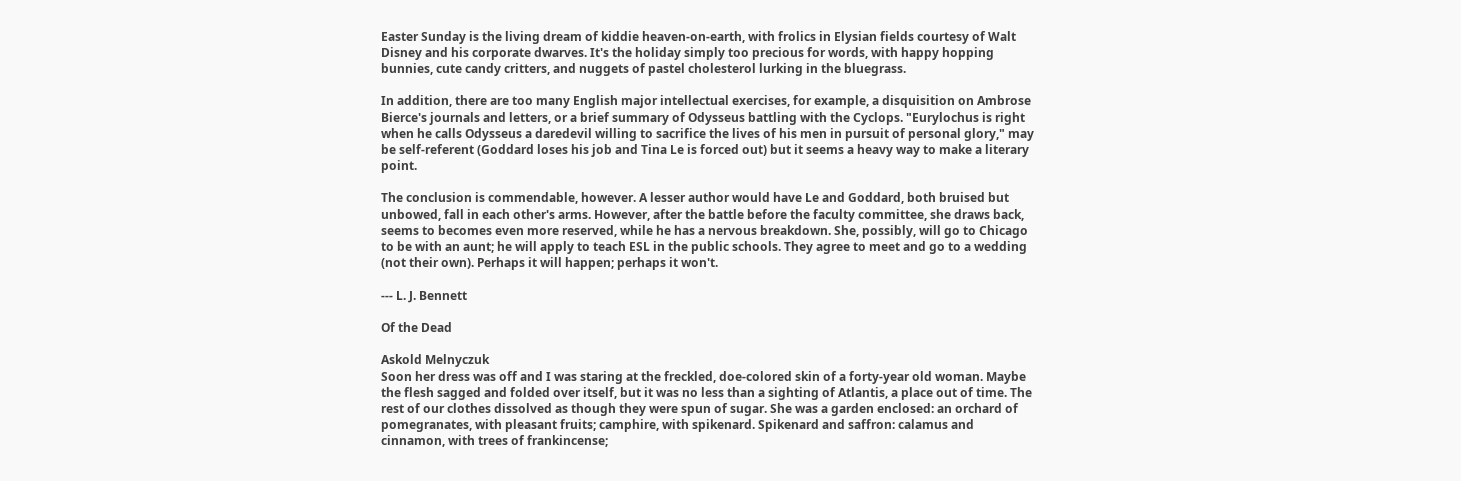Easter Sunday is the living dream of kiddie heaven-on-earth, with frolics in Elysian fields courtesy of Walt Disney and his corporate dwarves. It's the holiday simply too precious for words, with happy hopping bunnies, cute candy critters, and nuggets of pastel cholesterol lurking in the bluegrass.

In addition, there are too many English major intellectual exercises, for example, a disquisition on Ambrose Bierce's journals and letters, or a brief summary of Odysseus battling with the Cyclops. "Eurylochus is right when he calls Odysseus a daredevil willing to sacrifice the lives of his men in pursuit of personal glory," may be self-referent (Goddard loses his job and Tina Le is forced out) but it seems a heavy way to make a literary point.

The conclusion is commendable, however. A lesser author would have Le and Goddard, both bruised but unbowed, fall in each other's arms. However, after the battle before the faculty committee, she draws back, seems to becomes even more reserved, while he has a nervous breakdown. She, possibly, will go to Chicago to be with an aunt; he will apply to teach ESL in the public schools. They agree to meet and go to a wedding (not their own). Perhaps it will happen; perhaps it won't.

--- L. J. Bennett

Of the Dead

Askold Melnyczuk
Soon her dress was off and I was staring at the freckled, doe-colored skin of a forty-year old woman. Maybe the flesh sagged and folded over itself, but it was no less than a sighting of Atlantis, a place out of time. The rest of our clothes dissolved as though they were spun of sugar. She was a garden enclosed: an orchard of pomegranates, with pleasant fruits; camphire, with spikenard. Spikenard and saffron: calamus and cinnamon, with trees of frankincense;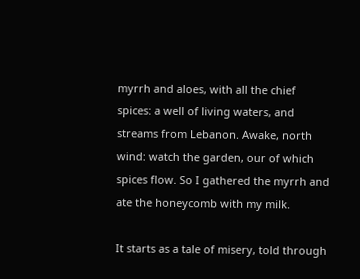myrrh and aloes, with all the chief spices: a well of living waters, and streams from Lebanon. Awake, north wind: watch the garden, our of which spices flow. So I gathered the myrrh and ate the honeycomb with my milk.

It starts as a tale of misery, told through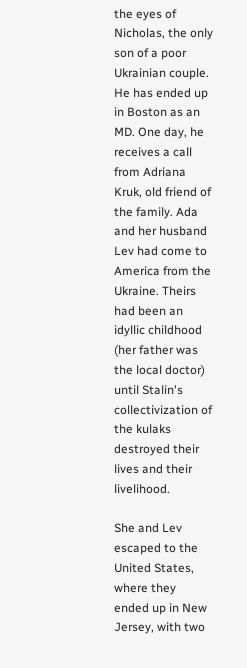the eyes of Nicholas, the only son of a poor Ukrainian couple. He has ended up in Boston as an MD. One day, he receives a call from Adriana Kruk, old friend of the family. Ada and her husband Lev had come to America from the Ukraine. Theirs had been an idyllic childhood (her father was the local doctor) until Stalin's collectivization of the kulaks destroyed their lives and their livelihood.

She and Lev escaped to the United States, where they ended up in New Jersey, with two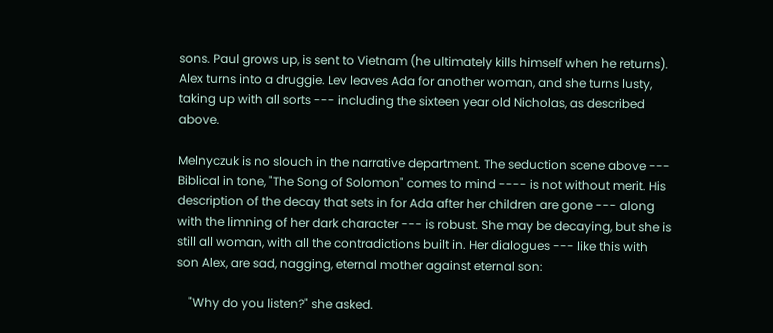sons. Paul grows up, is sent to Vietnam (he ultimately kills himself when he returns). Alex turns into a druggie. Lev leaves Ada for another woman, and she turns lusty, taking up with all sorts --- including the sixteen year old Nicholas, as described above.

Melnyczuk is no slouch in the narrative department. The seduction scene above --- Biblical in tone, "The Song of Solomon" comes to mind ---- is not without merit. His description of the decay that sets in for Ada after her children are gone --- along with the limning of her dark character --- is robust. She may be decaying, but she is still all woman, with all the contradictions built in. Her dialogues --- like this with son Alex, are sad, nagging, eternal mother against eternal son:

    "Why do you listen?" she asked.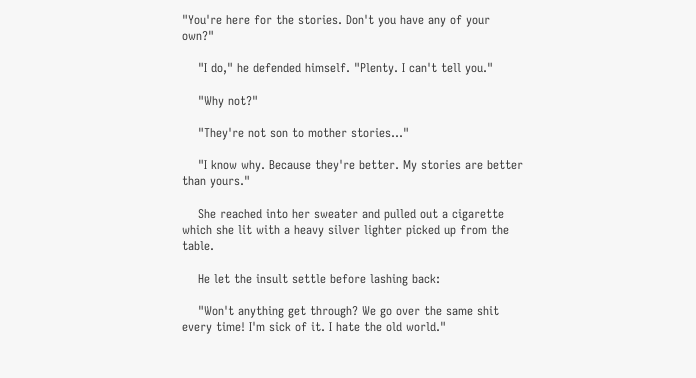"You're here for the stories. Don't you have any of your own?"

    "I do," he defended himself. "Plenty. I can't tell you."

    "Why not?"

    "They're not son to mother stories..."

    "I know why. Because they're better. My stories are better than yours."

    She reached into her sweater and pulled out a cigarette which she lit with a heavy silver lighter picked up from the table.

    He let the insult settle before lashing back:

    "Won't anything get through? We go over the same shit every time! I'm sick of it. I hate the old world."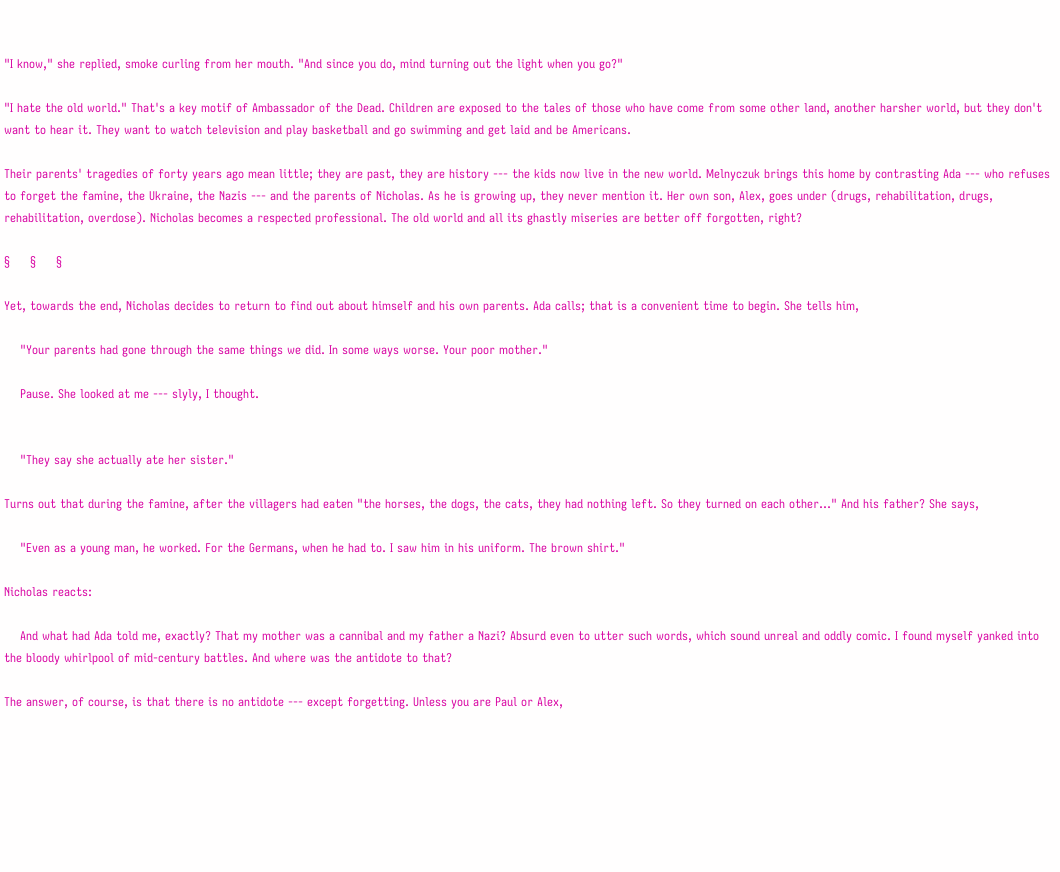"I know," she replied, smoke curling from her mouth. "And since you do, mind turning out the light when you go?"

"I hate the old world." That's a key motif of Ambassador of the Dead. Children are exposed to the tales of those who have come from some other land, another harsher world, but they don't want to hear it. They want to watch television and play basketball and go swimming and get laid and be Americans.

Their parents' tragedies of forty years ago mean little; they are past, they are history --- the kids now live in the new world. Melnyczuk brings this home by contrasting Ada --- who refuses to forget the famine, the Ukraine, the Nazis --- and the parents of Nicholas. As he is growing up, they never mention it. Her own son, Alex, goes under (drugs, rehabilitation, drugs, rehabilitation, overdose). Nicholas becomes a respected professional. The old world and all its ghastly miseries are better off forgotten, right?

§     §     §

Yet, towards the end, Nicholas decides to return to find out about himself and his own parents. Ada calls; that is a convenient time to begin. She tells him,

    "Your parents had gone through the same things we did. In some ways worse. Your poor mother."

    Pause. She looked at me --- slyly, I thought.


    "They say she actually ate her sister."

Turns out that during the famine, after the villagers had eaten "the horses, the dogs, the cats, they had nothing left. So they turned on each other..." And his father? She says,

    "Even as a young man, he worked. For the Germans, when he had to. I saw him in his uniform. The brown shirt."

Nicholas reacts:

    And what had Ada told me, exactly? That my mother was a cannibal and my father a Nazi? Absurd even to utter such words, which sound unreal and oddly comic. I found myself yanked into the bloody whirlpool of mid-century battles. And where was the antidote to that?

The answer, of course, is that there is no antidote --- except forgetting. Unless you are Paul or Alex,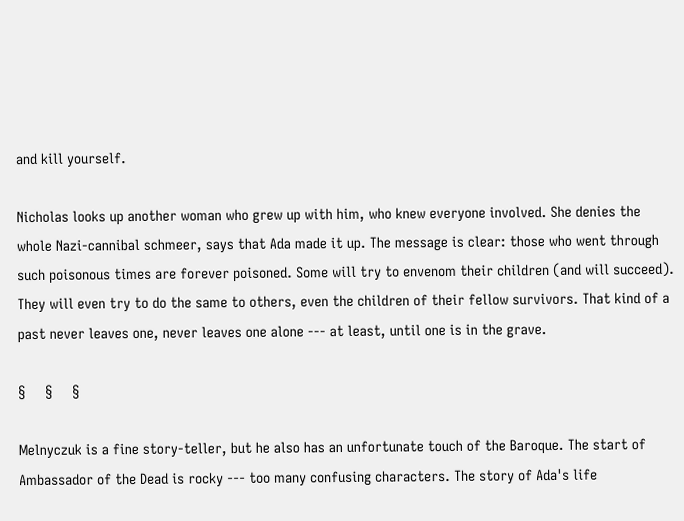and kill yourself.

Nicholas looks up another woman who grew up with him, who knew everyone involved. She denies the whole Nazi-cannibal schmeer, says that Ada made it up. The message is clear: those who went through such poisonous times are forever poisoned. Some will try to envenom their children (and will succeed). They will even try to do the same to others, even the children of their fellow survivors. That kind of a past never leaves one, never leaves one alone --- at least, until one is in the grave.

§     §     §

Melnyczuk is a fine story-teller, but he also has an unfortunate touch of the Baroque. The start of Ambassador of the Dead is rocky --- too many confusing characters. The story of Ada's life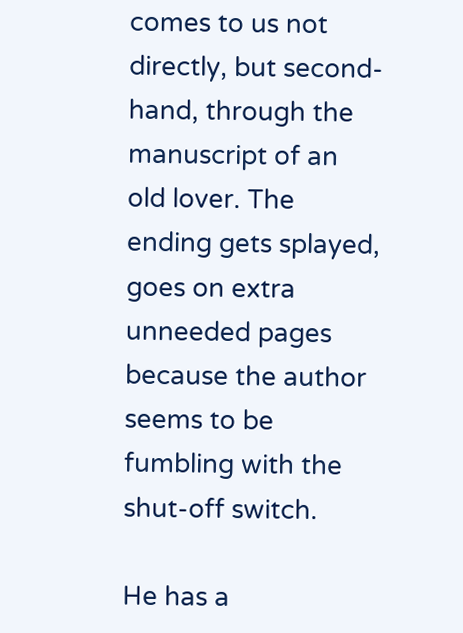comes to us not directly, but second-hand, through the manuscript of an old lover. The ending gets splayed, goes on extra unneeded pages because the author seems to be fumbling with the shut-off switch.

He has a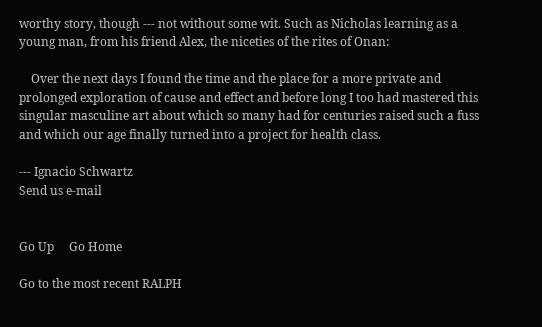worthy story, though --- not without some wit. Such as Nicholas learning as a young man, from his friend Alex, the niceties of the rites of Onan:

    Over the next days I found the time and the place for a more private and prolonged exploration of cause and effect and before long I too had mastered this singular masculine art about which so many had for centuries raised such a fuss and which our age finally turned into a project for health class.

--- Ignacio Schwartz
Send us e-mail


Go Up     Go Home

Go to the most recent RALPH